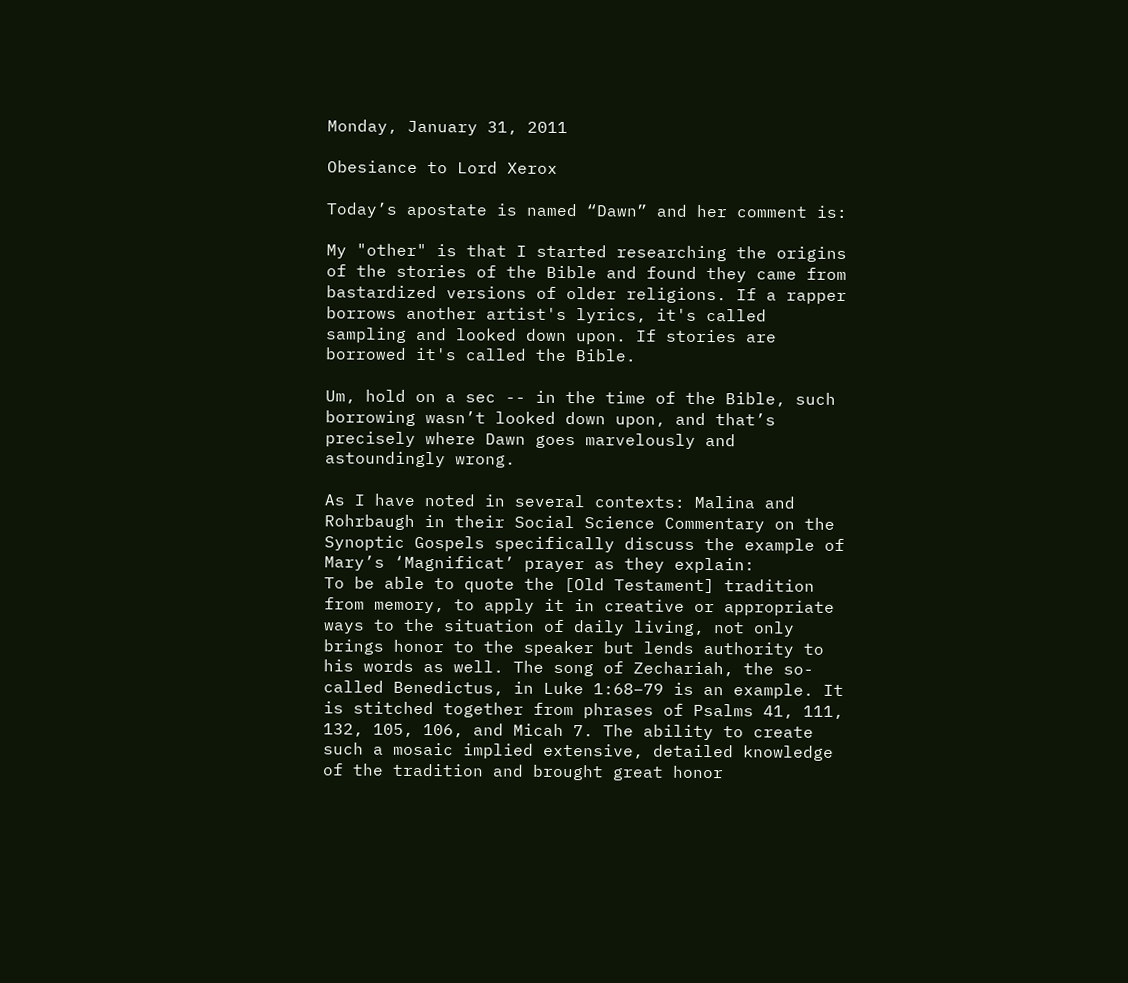Monday, January 31, 2011

Obesiance to Lord Xerox

Today’s apostate is named “Dawn” and her comment is:

My "other" is that I started researching the origins of the stories of the Bible and found they came from bastardized versions of older religions. If a rapper borrows another artist's lyrics, it's called sampling and looked down upon. If stories are borrowed it's called the Bible.

Um, hold on a sec -- in the time of the Bible, such borrowing wasn’t looked down upon, and that’s precisely where Dawn goes marvelously and astoundingly wrong.

As I have noted in several contexts: Malina and Rohrbaugh in their Social Science Commentary on the Synoptic Gospels specifically discuss the example of Mary’s ‘Magnificat’ prayer as they explain:
To be able to quote the [Old Testament] tradition from memory, to apply it in creative or appropriate ways to the situation of daily living, not only brings honor to the speaker but lends authority to his words as well. The song of Zechariah, the so-called Benedictus, in Luke 1:68–79 is an example. It is stitched together from phrases of Psalms 41, 111, 132, 105, 106, and Micah 7. The ability to create such a mosaic implied extensive, detailed knowledge of the tradition and brought great honor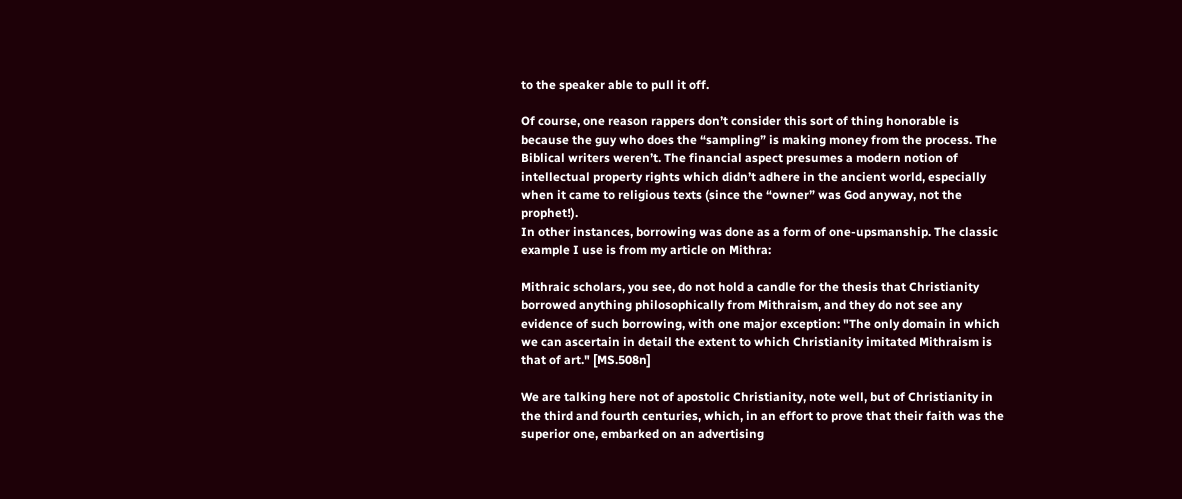to the speaker able to pull it off.

Of course, one reason rappers don’t consider this sort of thing honorable is because the guy who does the “sampling” is making money from the process. The Biblical writers weren’t. The financial aspect presumes a modern notion of intellectual property rights which didn’t adhere in the ancient world, especially when it came to religious texts (since the “owner” was God anyway, not the prophet!).
In other instances, borrowing was done as a form of one-upsmanship. The classic example I use is from my article on Mithra:

Mithraic scholars, you see, do not hold a candle for the thesis that Christianity borrowed anything philosophically from Mithraism, and they do not see any evidence of such borrowing, with one major exception: "The only domain in which we can ascertain in detail the extent to which Christianity imitated Mithraism is that of art." [MS.508n]

We are talking here not of apostolic Christianity, note well, but of Christianity in the third and fourth centuries, which, in an effort to prove that their faith was the superior one, embarked on an advertising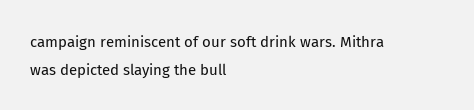campaign reminiscent of our soft drink wars. Mithra was depicted slaying the bull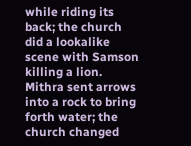while riding its back; the church did a lookalike scene with Samson killing a lion. Mithra sent arrows into a rock to bring forth water; the church changed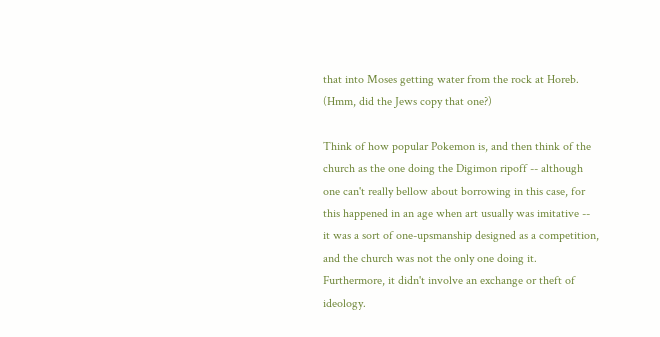that into Moses getting water from the rock at Horeb. (Hmm, did the Jews copy that one?)

Think of how popular Pokemon is, and then think of the church as the one doing the Digimon ripoff -- although one can't really bellow about borrowing in this case, for this happened in an age when art usually was imitative -- it was a sort of one-upsmanship designed as a competition, and the church was not the only one doing it. Furthermore, it didn't involve an exchange or theft of ideology.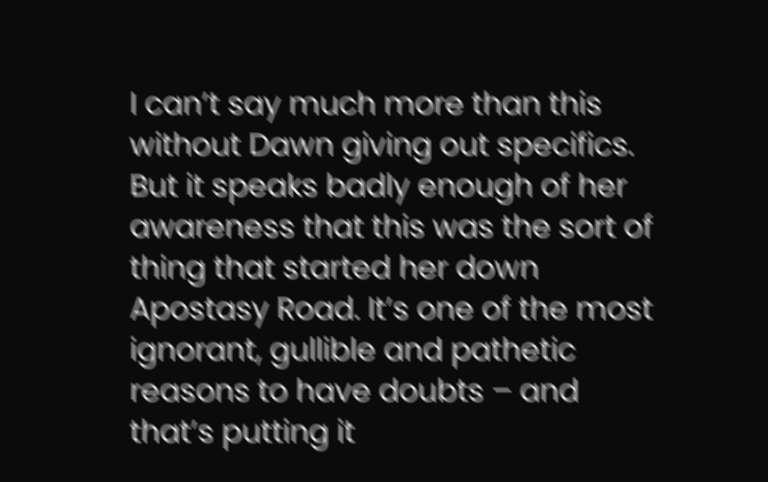I can’t say much more than this without Dawn giving out specifics. But it speaks badly enough of her awareness that this was the sort of thing that started her down Apostasy Road. It’s one of the most ignorant, gullible and pathetic reasons to have doubts – and that’s putting it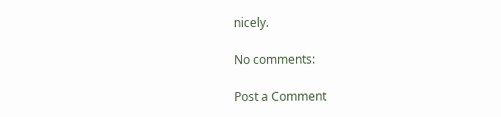nicely.

No comments:

Post a Comment